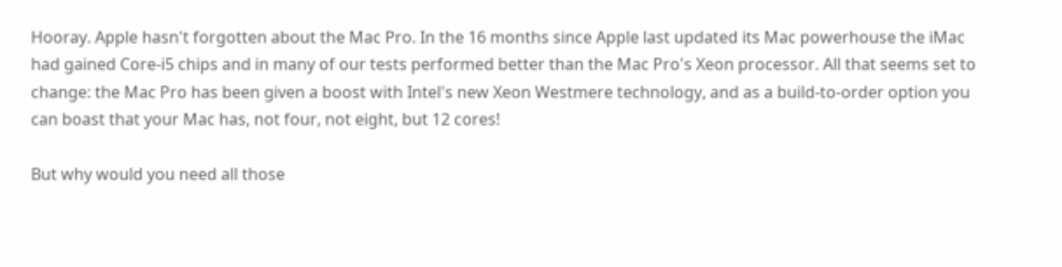Hooray. Apple hasn't forgotten about the Mac Pro. In the 16 months since Apple last updated its Mac powerhouse the iMac had gained Core-i5 chips and in many of our tests performed better than the Mac Pro's Xeon processor. All that seems set to change: the Mac Pro has been given a boost with Intel's new Xeon Westmere technology, and as a build-to-order option you can boast that your Mac has, not four, not eight, but 12 cores!

But why would you need all those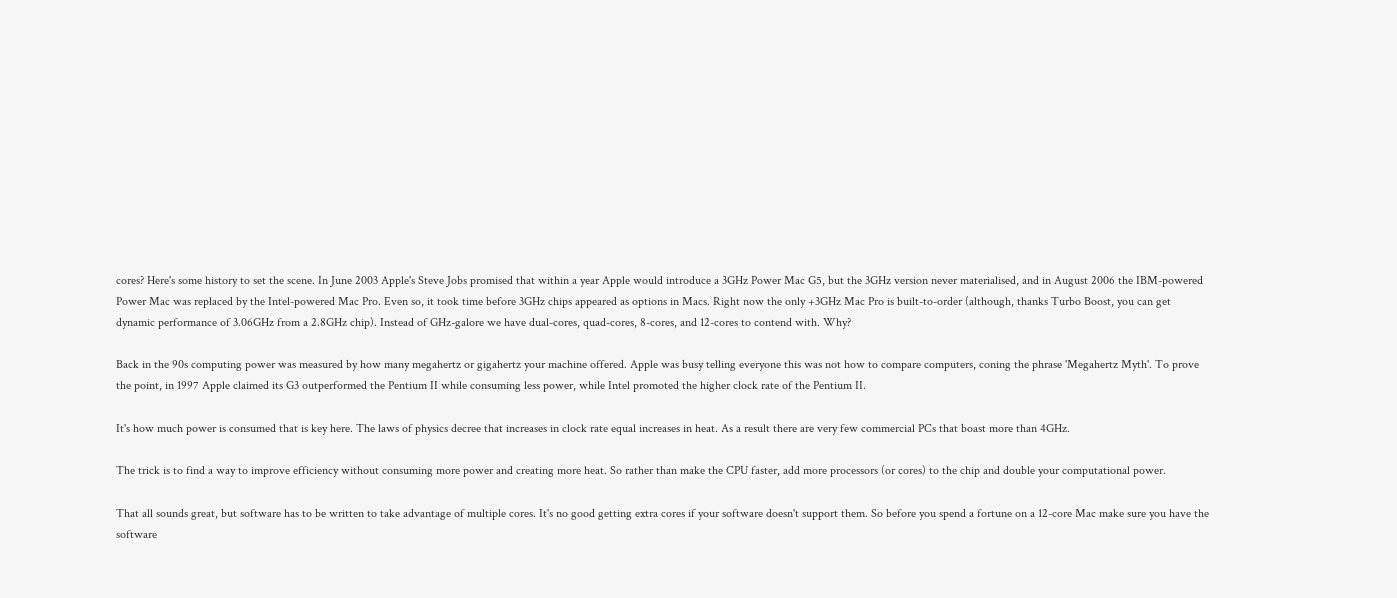cores? Here's some history to set the scene. In June 2003 Apple's Steve Jobs promised that within a year Apple would introduce a 3GHz Power Mac G5, but the 3GHz version never materialised, and in August 2006 the IBM-powered Power Mac was replaced by the Intel-powered Mac Pro. Even so, it took time before 3GHz chips appeared as options in Macs. Right now the only +3GHz Mac Pro is built-to-order (although, thanks Turbo Boost, you can get dynamic performance of 3.06GHz from a 2.8GHz chip). Instead of GHz-galore we have dual-cores, quad-cores, 8-cores, and 12-cores to contend with. Why?

Back in the 90s computing power was measured by how many megahertz or gigahertz your machine offered. Apple was busy telling everyone this was not how to compare computers, coning the phrase 'Megahertz Myth'. To prove the point, in 1997 Apple claimed its G3 outperformed the Pentium II while consuming less power, while Intel promoted the higher clock rate of the Pentium II.

It's how much power is consumed that is key here. The laws of physics decree that increases in clock rate equal increases in heat. As a result there are very few commercial PCs that boast more than 4GHz.

The trick is to find a way to improve efficiency without consuming more power and creating more heat. So rather than make the CPU faster, add more processors (or cores) to the chip and double your computational power.

That all sounds great, but software has to be written to take advantage of multiple cores. It's no good getting extra cores if your software doesn't support them. So before you spend a fortune on a 12-core Mac make sure you have the software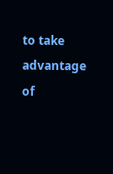to take advantage of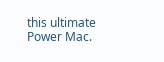this ultimate Power Mac.